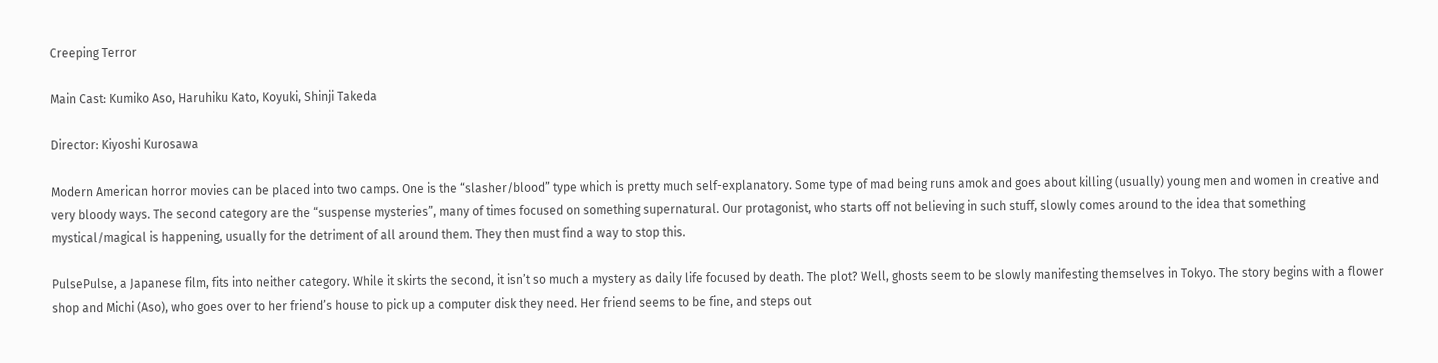Creeping Terror

Main Cast: Kumiko Aso, Haruhiku Kato, Koyuki, Shinji Takeda

Director: Kiyoshi Kurosawa

Modern American horror movies can be placed into two camps. One is the “slasher/blood” type which is pretty much self-explanatory. Some type of mad being runs amok and goes about killing (usually) young men and women in creative and very bloody ways. The second category are the “suspense mysteries”, many of times focused on something supernatural. Our protagonist, who starts off not believing in such stuff, slowly comes around to the idea that something mystical/magical is happening, usually for the detriment of all around them. They then must find a way to stop this.

PulsePulse, a Japanese film, fits into neither category. While it skirts the second, it isn’t so much a mystery as daily life focused by death. The plot? Well, ghosts seem to be slowly manifesting themselves in Tokyo. The story begins with a flower shop and Michi (Aso), who goes over to her friend’s house to pick up a computer disk they need. Her friend seems to be fine, and steps out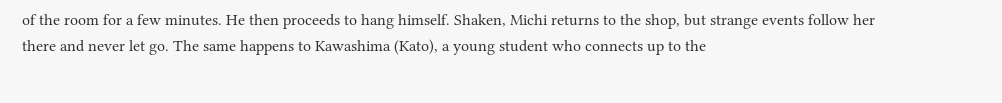of the room for a few minutes. He then proceeds to hang himself. Shaken, Michi returns to the shop, but strange events follow her there and never let go. The same happens to Kawashima (Kato), a young student who connects up to the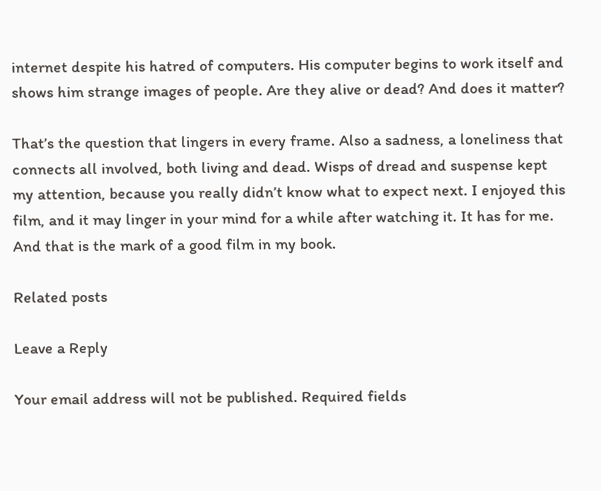internet despite his hatred of computers. His computer begins to work itself and shows him strange images of people. Are they alive or dead? And does it matter?

That’s the question that lingers in every frame. Also a sadness, a loneliness that connects all involved, both living and dead. Wisps of dread and suspense kept my attention, because you really didn’t know what to expect next. I enjoyed this film, and it may linger in your mind for a while after watching it. It has for me. And that is the mark of a good film in my book.

Related posts

Leave a Reply

Your email address will not be published. Required fields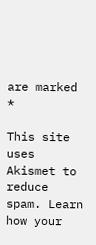are marked *

This site uses Akismet to reduce spam. Learn how your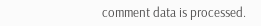comment data is processed.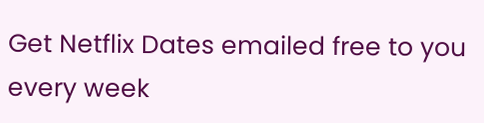Get Netflix Dates emailed free to you every week